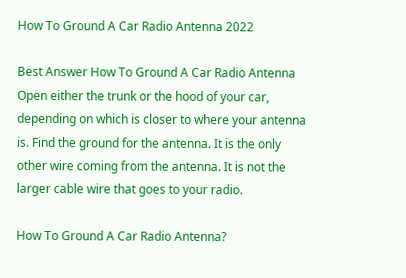How To Ground A Car Radio Antenna 2022

Best Answer How To Ground A Car Radio Antenna Open either the trunk or the hood of your car, depending on which is closer to where your antenna is. Find the ground for the antenna. It is the only other wire coming from the antenna. It is not the larger cable wire that goes to your radio.

How To Ground A Car Radio Antenna?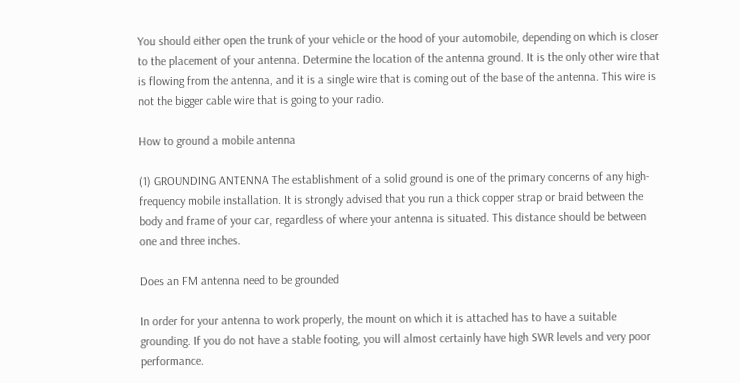You should either open the trunk of your vehicle or the hood of your automobile, depending on which is closer to the placement of your antenna. Determine the location of the antenna ground. It is the only other wire that is flowing from the antenna, and it is a single wire that is coming out of the base of the antenna. This wire is not the bigger cable wire that is going to your radio.

How to ground a mobile antenna

(1) GROUNDING ANTENNA The establishment of a solid ground is one of the primary concerns of any high-frequency mobile installation. It is strongly advised that you run a thick copper strap or braid between the body and frame of your car, regardless of where your antenna is situated. This distance should be between one and three inches.

Does an FM antenna need to be grounded

In order for your antenna to work properly, the mount on which it is attached has to have a suitable grounding. If you do not have a stable footing, you will almost certainly have high SWR levels and very poor performance.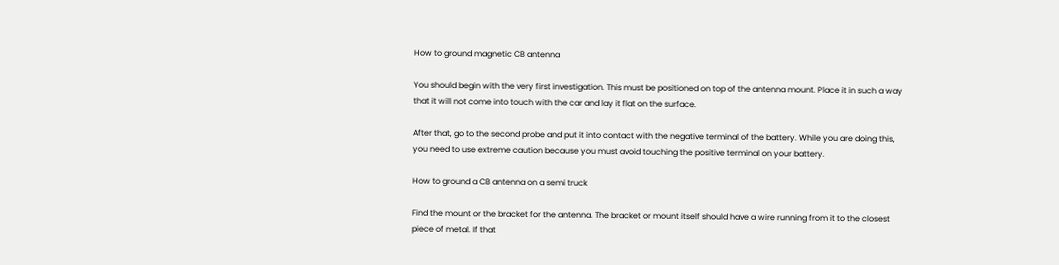How to ground magnetic CB antenna

You should begin with the very first investigation. This must be positioned on top of the antenna mount. Place it in such a way that it will not come into touch with the car and lay it flat on the surface.

After that, go to the second probe and put it into contact with the negative terminal of the battery. While you are doing this, you need to use extreme caution because you must avoid touching the positive terminal on your battery.

How to ground a CB antenna on a semi truck

Find the mount or the bracket for the antenna. The bracket or mount itself should have a wire running from it to the closest piece of metal. If that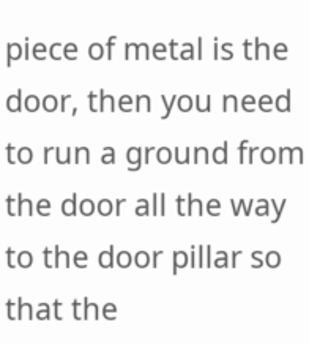piece of metal is the door, then you need to run a ground from the door all the way to the door pillar so that the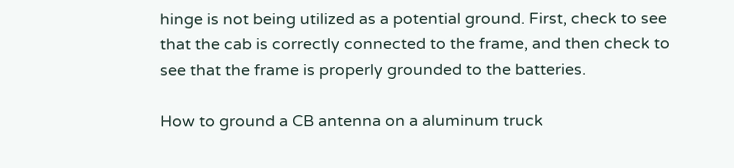hinge is not being utilized as a potential ground. First, check to see that the cab is correctly connected to the frame, and then check to see that the frame is properly grounded to the batteries.

How to ground a CB antenna on a aluminum truck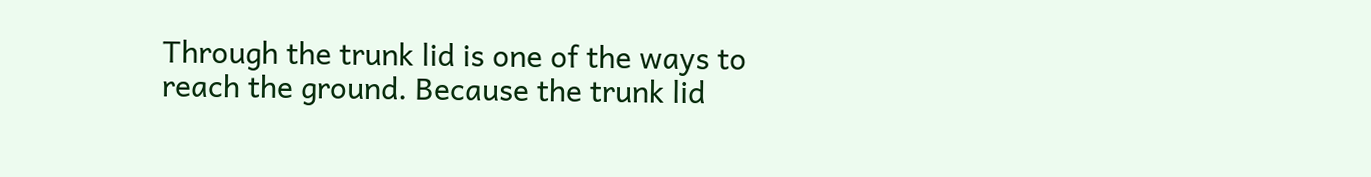Through the trunk lid is one of the ways to reach the ground. Because the trunk lid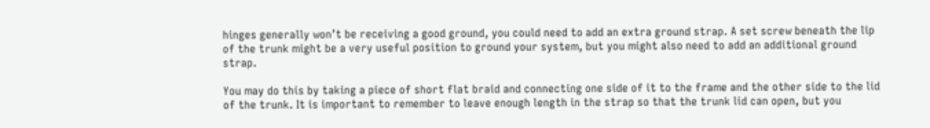hinges generally won’t be receiving a good ground, you could need to add an extra ground strap. A set screw beneath the lip of the trunk might be a very useful position to ground your system, but you might also need to add an additional ground strap.

You may do this by taking a piece of short flat braid and connecting one side of it to the frame and the other side to the lid of the trunk. It is important to remember to leave enough length in the strap so that the trunk lid can open, but you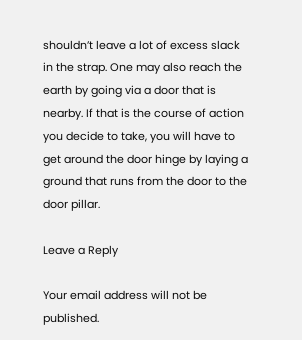shouldn’t leave a lot of excess slack in the strap. One may also reach the earth by going via a door that is nearby. If that is the course of action you decide to take, you will have to get around the door hinge by laying a ground that runs from the door to the door pillar.

Leave a Reply

Your email address will not be published.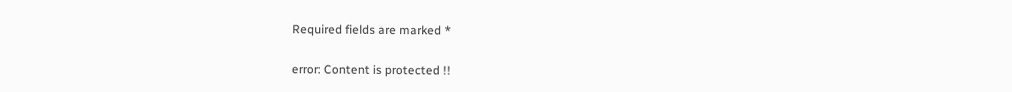Required fields are marked *

error: Content is protected !!